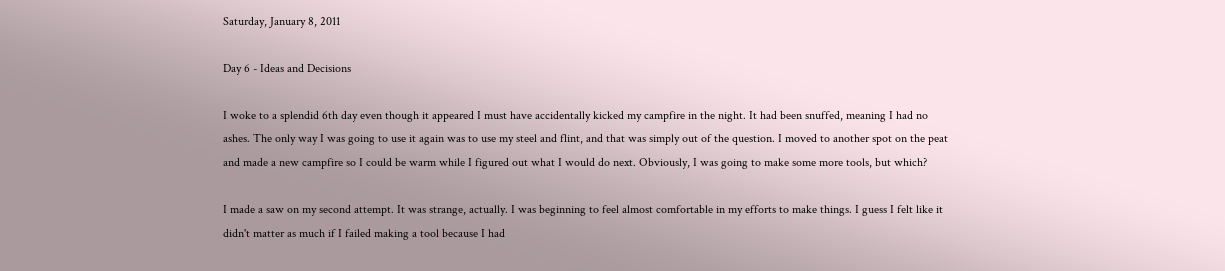Saturday, January 8, 2011

Day 6 - Ideas and Decisions

I woke to a splendid 6th day even though it appeared I must have accidentally kicked my campfire in the night. It had been snuffed, meaning I had no ashes. The only way I was going to use it again was to use my steel and flint, and that was simply out of the question. I moved to another spot on the peat and made a new campfire so I could be warm while I figured out what I would do next. Obviously, I was going to make some more tools, but which?

I made a saw on my second attempt. It was strange, actually. I was beginning to feel almost comfortable in my efforts to make things. I guess I felt like it didn't matter as much if I failed making a tool because I had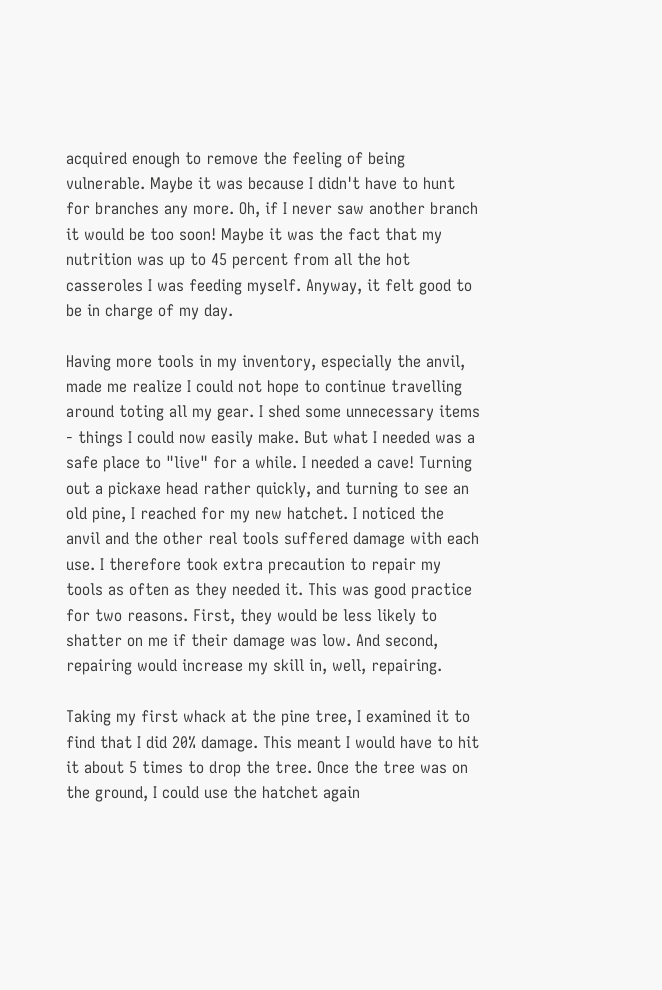acquired enough to remove the feeling of being vulnerable. Maybe it was because I didn't have to hunt for branches any more. Oh, if I never saw another branch it would be too soon! Maybe it was the fact that my nutrition was up to 45 percent from all the hot casseroles I was feeding myself. Anyway, it felt good to be in charge of my day.

Having more tools in my inventory, especially the anvil, made me realize I could not hope to continue travelling around toting all my gear. I shed some unnecessary items - things I could now easily make. But what I needed was a safe place to "live" for a while. I needed a cave! Turning out a pickaxe head rather quickly, and turning to see an old pine, I reached for my new hatchet. I noticed the anvil and the other real tools suffered damage with each use. I therefore took extra precaution to repair my tools as often as they needed it. This was good practice for two reasons. First, they would be less likely to shatter on me if their damage was low. And second, repairing would increase my skill in, well, repairing.

Taking my first whack at the pine tree, I examined it to find that I did 20% damage. This meant I would have to hit it about 5 times to drop the tree. Once the tree was on the ground, I could use the hatchet again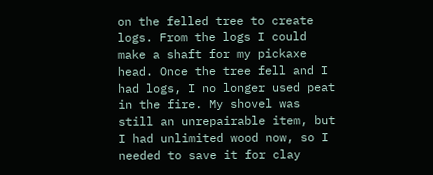on the felled tree to create logs. From the logs I could make a shaft for my pickaxe head. Once the tree fell and I had logs, I no longer used peat in the fire. My shovel was still an unrepairable item, but I had unlimited wood now, so I needed to save it for clay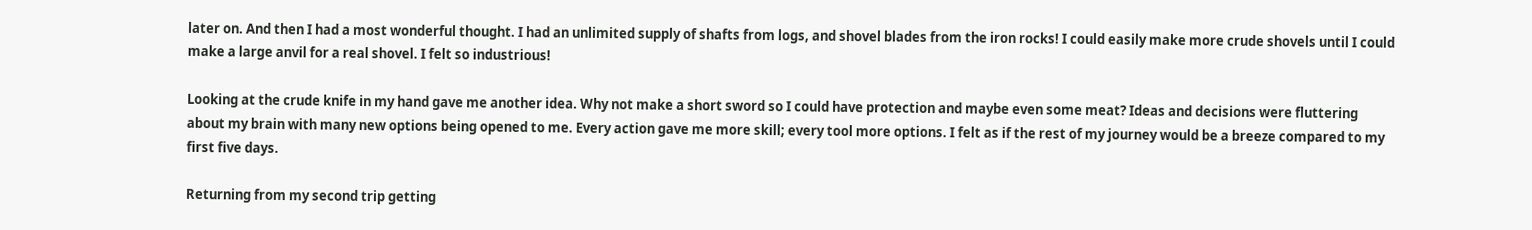later on. And then I had a most wonderful thought. I had an unlimited supply of shafts from logs, and shovel blades from the iron rocks! I could easily make more crude shovels until I could make a large anvil for a real shovel. I felt so industrious!

Looking at the crude knife in my hand gave me another idea. Why not make a short sword so I could have protection and maybe even some meat? Ideas and decisions were fluttering about my brain with many new options being opened to me. Every action gave me more skill; every tool more options. I felt as if the rest of my journey would be a breeze compared to my first five days.

Returning from my second trip getting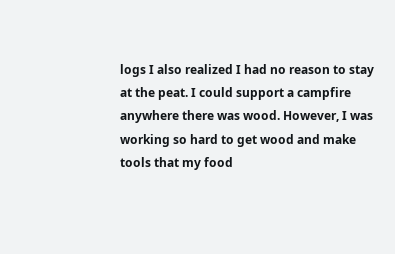logs I also realized I had no reason to stay at the peat. I could support a campfire anywhere there was wood. However, I was working so hard to get wood and make tools that my food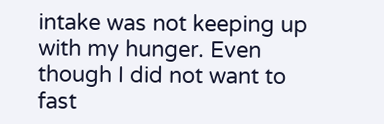intake was not keeping up with my hunger. Even though I did not want to fast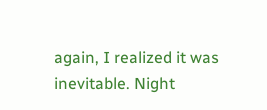again, I realized it was inevitable. Night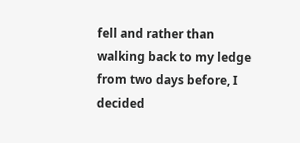fell and rather than walking back to my ledge from two days before, I decided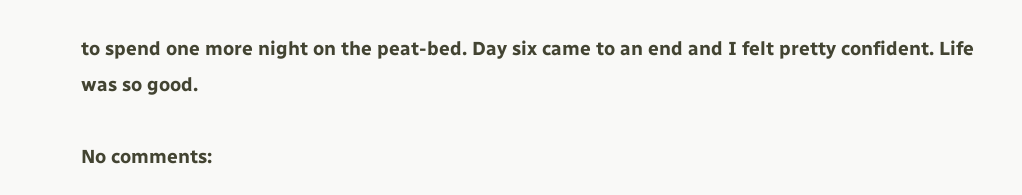to spend one more night on the peat-bed. Day six came to an end and I felt pretty confident. Life was so good.

No comments: